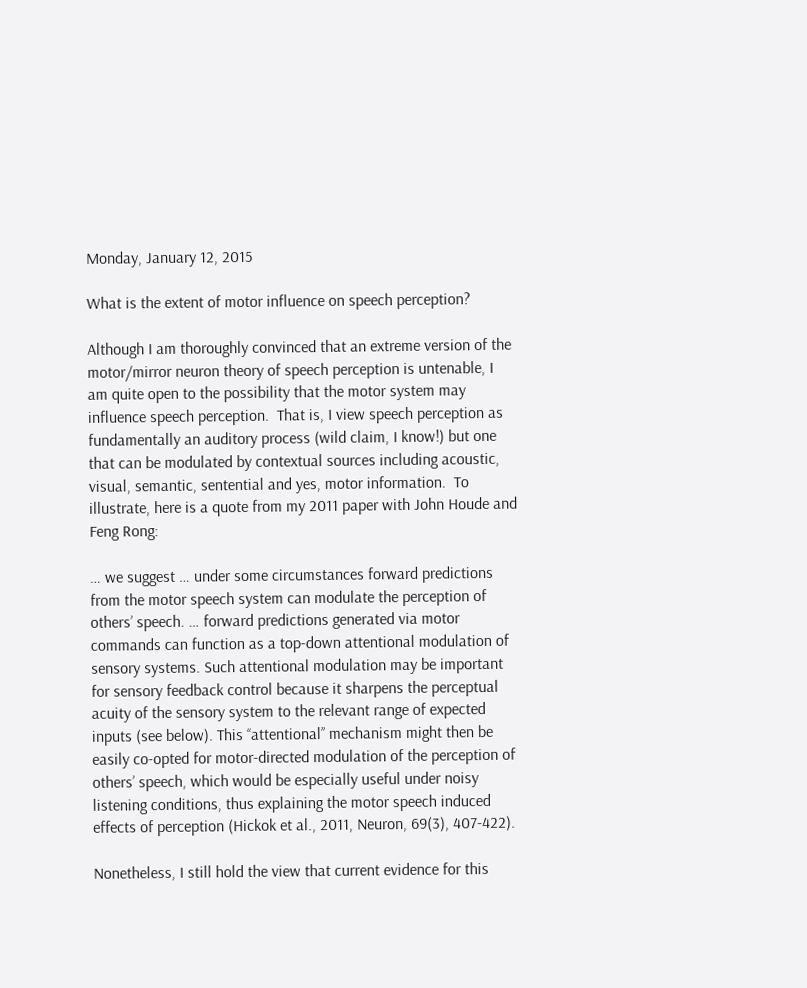Monday, January 12, 2015

What is the extent of motor influence on speech perception?

Although I am thoroughly convinced that an extreme version of the motor/mirror neuron theory of speech perception is untenable, I am quite open to the possibility that the motor system may influence speech perception.  That is, I view speech perception as fundamentally an auditory process (wild claim, I know!) but one that can be modulated by contextual sources including acoustic, visual, semantic, sentential and yes, motor information.  To illustrate, here is a quote from my 2011 paper with John Houde and Feng Rong:

… we suggest … under some circumstances forward predictions from the motor speech system can modulate the perception of others’ speech. … forward predictions generated via motor commands can function as a top-down attentional modulation of sensory systems. Such attentional modulation may be important for sensory feedback control because it sharpens the perceptual acuity of the sensory system to the relevant range of expected inputs (see below). This ‘‘attentional’’ mechanism might then be easily co-opted for motor-directed modulation of the perception of others’ speech, which would be especially useful under noisy listening conditions, thus explaining the motor speech induced effects of perception (Hickok et al., 2011, Neuron, 69(3), 407-422).

Nonetheless, I still hold the view that current evidence for this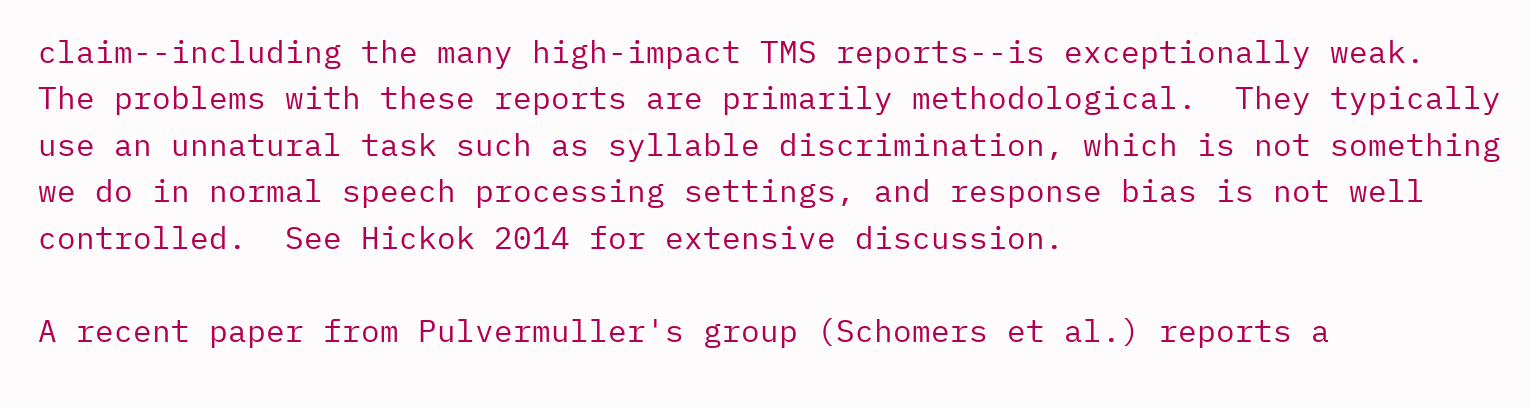claim--including the many high-impact TMS reports--is exceptionally weak.  The problems with these reports are primarily methodological.  They typically use an unnatural task such as syllable discrimination, which is not something we do in normal speech processing settings, and response bias is not well controlled.  See Hickok 2014 for extensive discussion.

A recent paper from Pulvermuller's group (Schomers et al.) reports a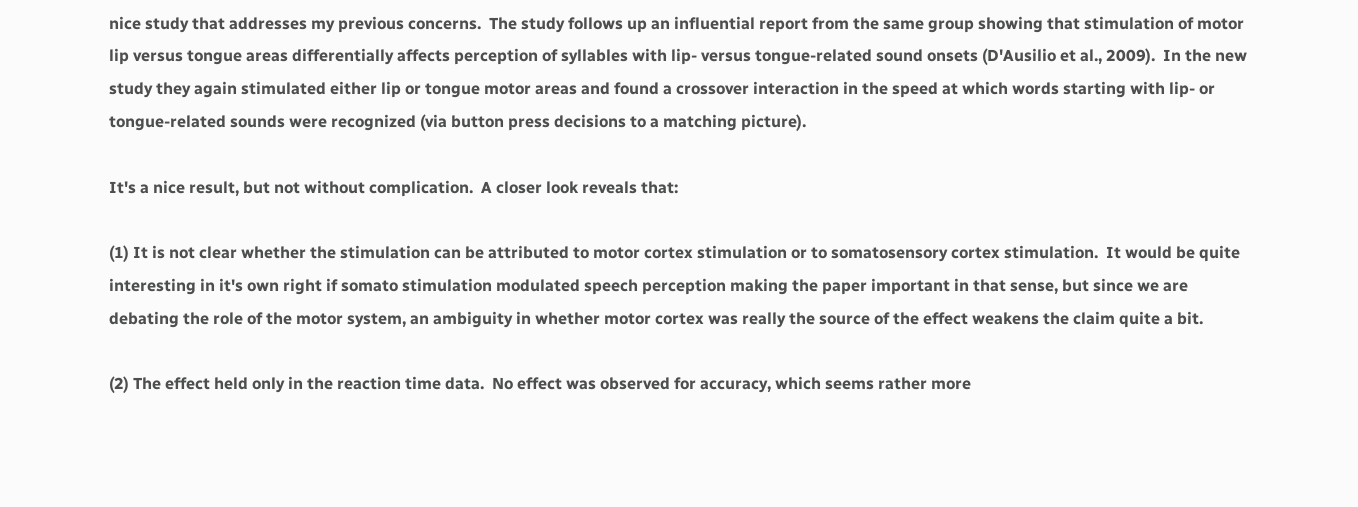nice study that addresses my previous concerns.  The study follows up an influential report from the same group showing that stimulation of motor lip versus tongue areas differentially affects perception of syllables with lip- versus tongue-related sound onsets (D'Ausilio et al., 2009).  In the new study they again stimulated either lip or tongue motor areas and found a crossover interaction in the speed at which words starting with lip- or tongue-related sounds were recognized (via button press decisions to a matching picture).

It's a nice result, but not without complication.  A closer look reveals that:

(1) It is not clear whether the stimulation can be attributed to motor cortex stimulation or to somatosensory cortex stimulation.  It would be quite interesting in it's own right if somato stimulation modulated speech perception making the paper important in that sense, but since we are debating the role of the motor system, an ambiguity in whether motor cortex was really the source of the effect weakens the claim quite a bit.

(2) The effect held only in the reaction time data.  No effect was observed for accuracy, which seems rather more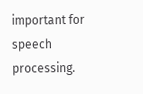important for speech processing.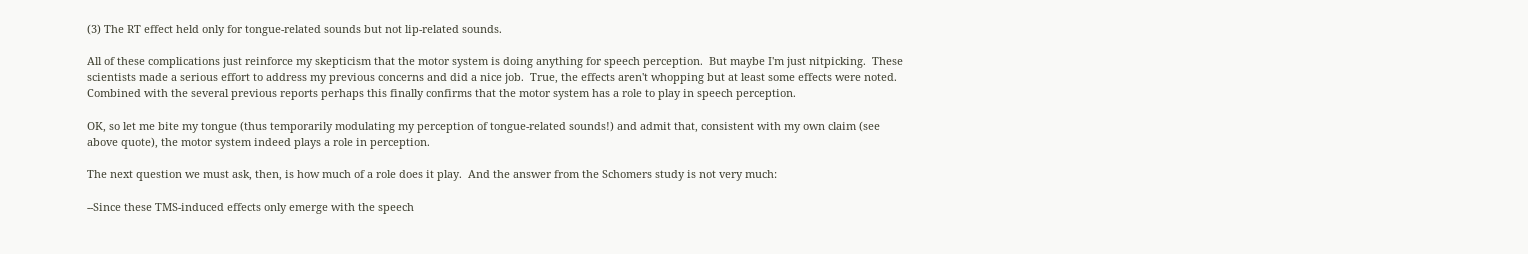(3) The RT effect held only for tongue-related sounds but not lip-related sounds.

All of these complications just reinforce my skepticism that the motor system is doing anything for speech perception.  But maybe I'm just nitpicking.  These scientists made a serious effort to address my previous concerns and did a nice job.  True, the effects aren't whopping but at least some effects were noted.  Combined with the several previous reports perhaps this finally confirms that the motor system has a role to play in speech perception.

OK, so let me bite my tongue (thus temporarily modulating my perception of tongue-related sounds!) and admit that, consistent with my own claim (see above quote), the motor system indeed plays a role in perception.

The next question we must ask, then, is how much of a role does it play.  And the answer from the Schomers study is not very much:

--Since these TMS-induced effects only emerge with the speech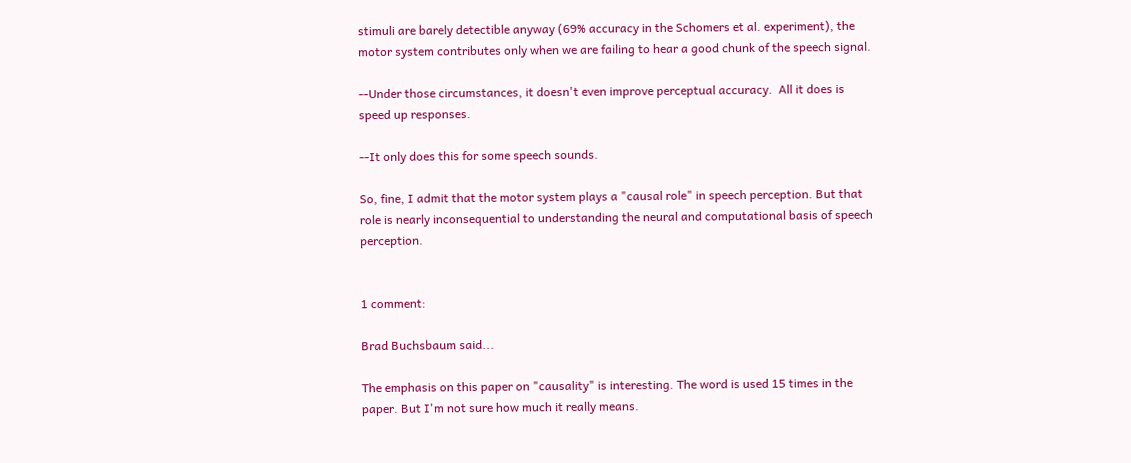stimuli are barely detectible anyway (69% accuracy in the Schomers et al. experiment), the motor system contributes only when we are failing to hear a good chunk of the speech signal.

--Under those circumstances, it doesn't even improve perceptual accuracy.  All it does is speed up responses.

--It only does this for some speech sounds.

So, fine, I admit that the motor system plays a "causal role" in speech perception. But that role is nearly inconsequential to understanding the neural and computational basis of speech perception.


1 comment:

Brad Buchsbaum said...

The emphasis on this paper on "causality" is interesting. The word is used 15 times in the paper. But I'm not sure how much it really means.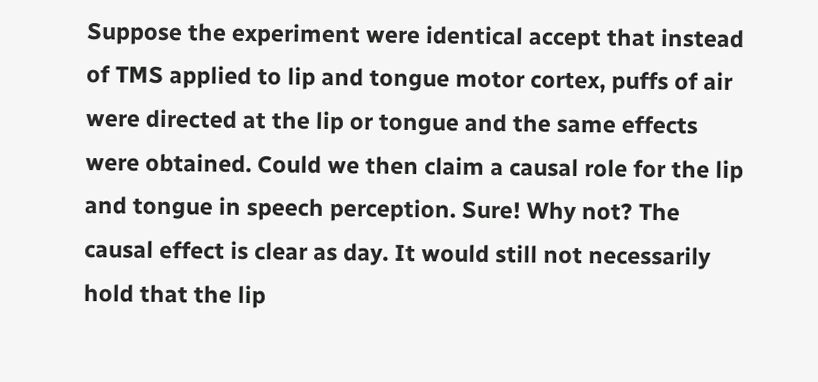Suppose the experiment were identical accept that instead of TMS applied to lip and tongue motor cortex, puffs of air were directed at the lip or tongue and the same effects were obtained. Could we then claim a causal role for the lip and tongue in speech perception. Sure! Why not? The causal effect is clear as day. It would still not necessarily hold that the lip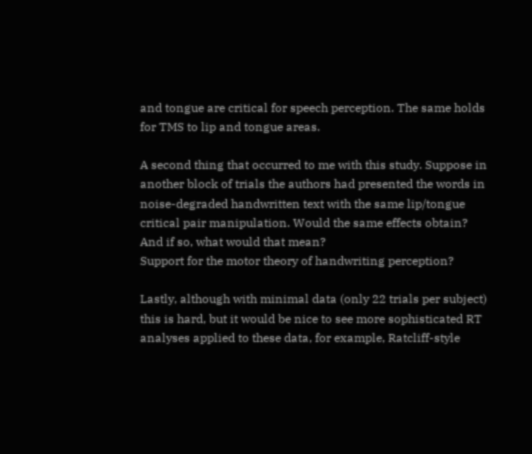and tongue are critical for speech perception. The same holds for TMS to lip and tongue areas.

A second thing that occurred to me with this study. Suppose in another block of trials the authors had presented the words in noise-degraded handwritten text with the same lip/tongue critical pair manipulation. Would the same effects obtain? And if so, what would that mean?
Support for the motor theory of handwriting perception?

Lastly, although with minimal data (only 22 trials per subject) this is hard, but it would be nice to see more sophisticated RT analyses applied to these data, for example, Ratcliff-style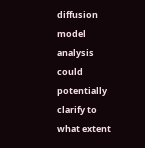diffusion model analysis could potentially clarify to what extent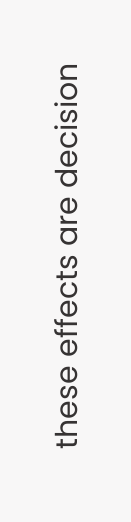these effects are decision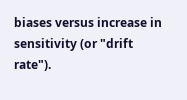biases versus increase in sensitivity (or "drift rate").